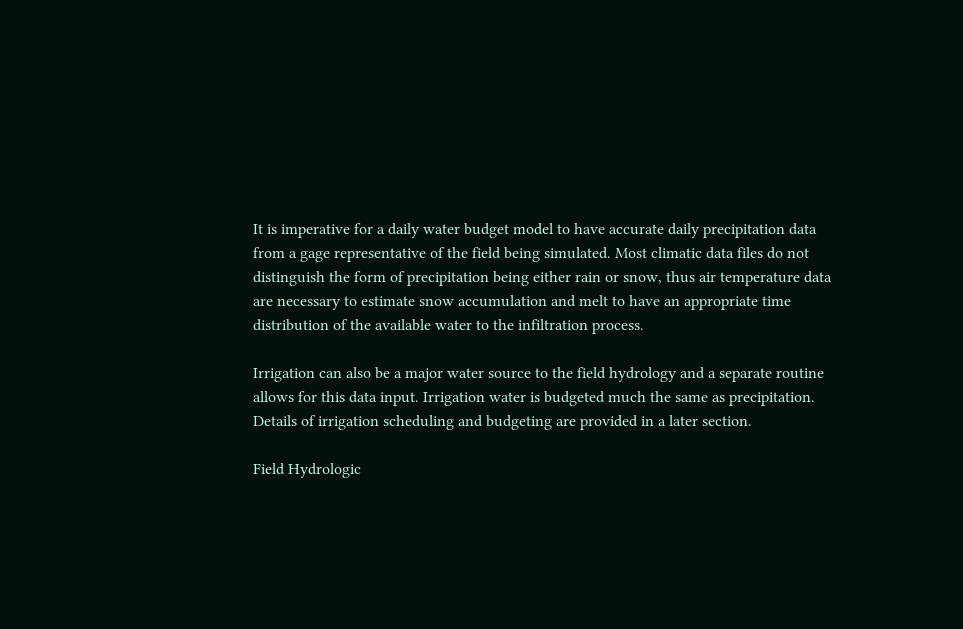It is imperative for a daily water budget model to have accurate daily precipitation data from a gage representative of the field being simulated. Most climatic data files do not distinguish the form of precipitation being either rain or snow, thus air temperature data are necessary to estimate snow accumulation and melt to have an appropriate time distribution of the available water to the infiltration process.

Irrigation can also be a major water source to the field hydrology and a separate routine allows for this data input. Irrigation water is budgeted much the same as precipitation. Details of irrigation scheduling and budgeting are provided in a later section.

Field Hydrologic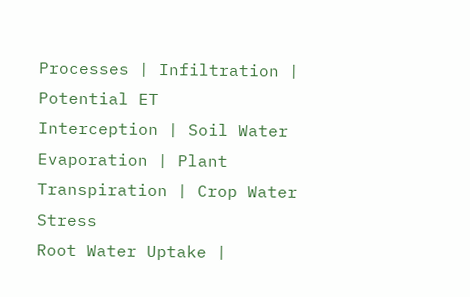Processes | Infiltration | Potential ET
Interception | Soil Water Evaporation | Plant Transpiration | Crop Water Stress
Root Water Uptake |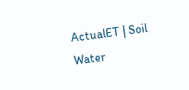ActualET | Soil Water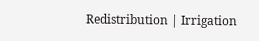Redistribution | Irrigation